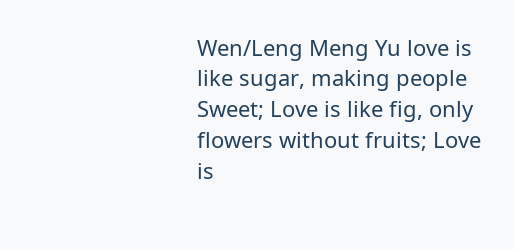Wen/Leng Meng Yu love is like sugar, making people Sweet; Love is like fig, only flowers without fruits; Love is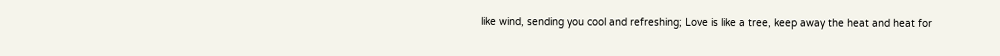like wind, sending you cool and refreshing; Love is like a tree, keep away the heat and heat for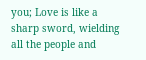you; Love is like a sharp sword, wielding all the people and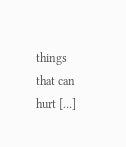things that can hurt […]